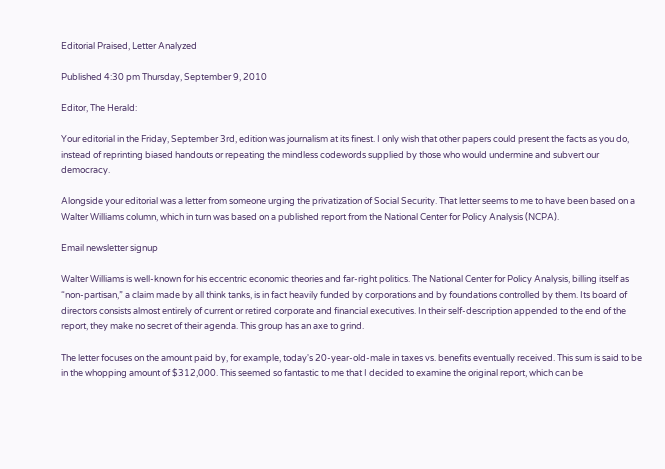Editorial Praised, Letter Analyzed

Published 4:30 pm Thursday, September 9, 2010

Editor, The Herald:

Your editorial in the Friday, September 3rd, edition was journalism at its finest. I only wish that other papers could present the facts as you do, instead of reprinting biased handouts or repeating the mindless codewords supplied by those who would undermine and subvert our democracy.

Alongside your editorial was a letter from someone urging the privatization of Social Security. That letter seems to me to have been based on a Walter Williams column, which in turn was based on a published report from the National Center for Policy Analysis (NCPA).

Email newsletter signup

Walter Williams is well-known for his eccentric economic theories and far-right politics. The National Center for Policy Analysis, billing itself as “non-partisan,” a claim made by all think tanks, is in fact heavily funded by corporations and by foundations controlled by them. Its board of directors consists almost entirely of current or retired corporate and financial executives. In their self-description appended to the end of the report, they make no secret of their agenda. This group has an axe to grind.

The letter focuses on the amount paid by, for example, today's 20-year-old-male in taxes vs. benefits eventually received. This sum is said to be in the whopping amount of $312,000. This seemed so fantastic to me that I decided to examine the original report, which can be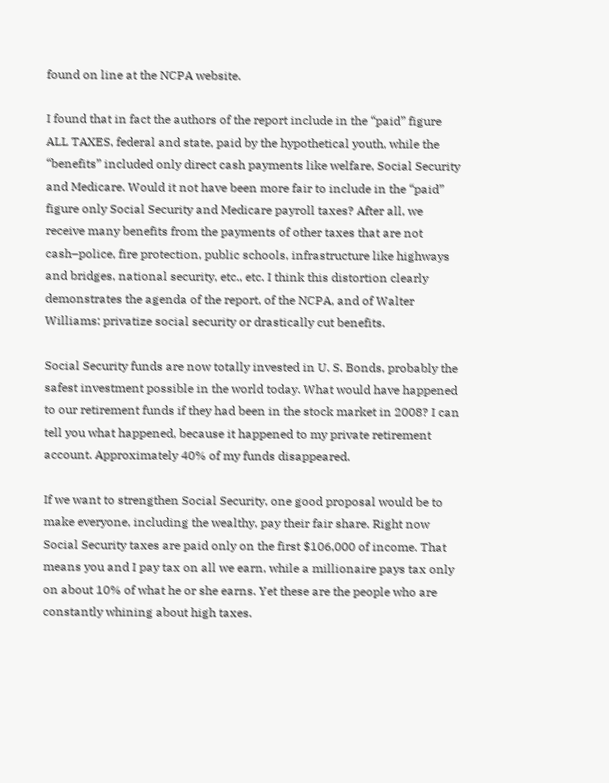found on line at the NCPA website.

I found that in fact the authors of the report include in the “paid” figure ALL TAXES, federal and state, paid by the hypothetical youth, while the “benefits” included only direct cash payments like welfare, Social Security and Medicare. Would it not have been more fair to include in the “paid” figure only Social Security and Medicare payroll taxes? After all, we receive many benefits from the payments of other taxes that are not cash–police, fire protection, public schools, infrastructure like highways and bridges, national security, etc., etc. I think this distortion clearly demonstrates the agenda of the report, of the NCPA, and of Walter Williams: privatize social security or drastically cut benefits.

Social Security funds are now totally invested in U. S. Bonds, probably the safest investment possible in the world today. What would have happened to our retirement funds if they had been in the stock market in 2008? I can tell you what happened, because it happened to my private retirement account. Approximately 40% of my funds disappeared.

If we want to strengthen Social Security, one good proposal would be to make everyone, including the wealthy, pay their fair share. Right now Social Security taxes are paid only on the first $106,000 of income. That means you and I pay tax on all we earn, while a millionaire pays tax only on about 10% of what he or she earns. Yet these are the people who are constantly whining about high taxes.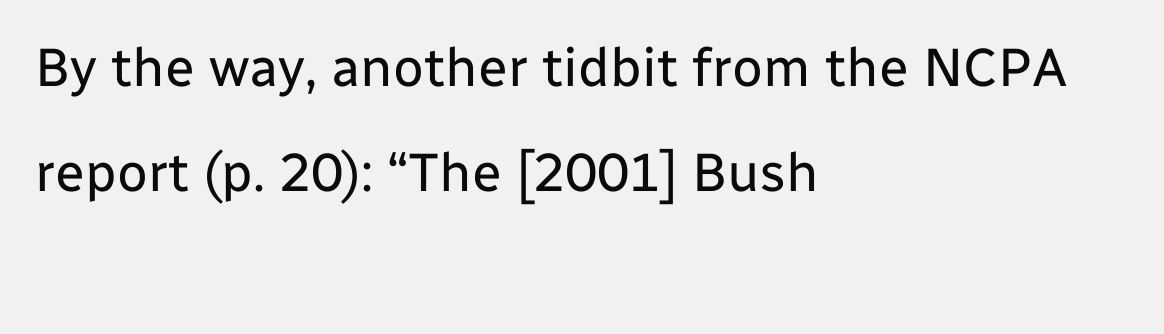By the way, another tidbit from the NCPA report (p. 20): “The [2001] Bush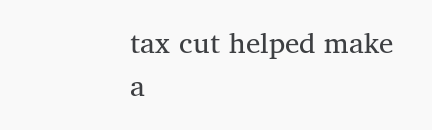tax cut helped make a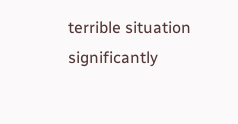terrible situation significantly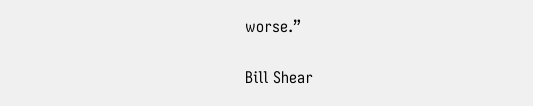worse.”

Bill Shear